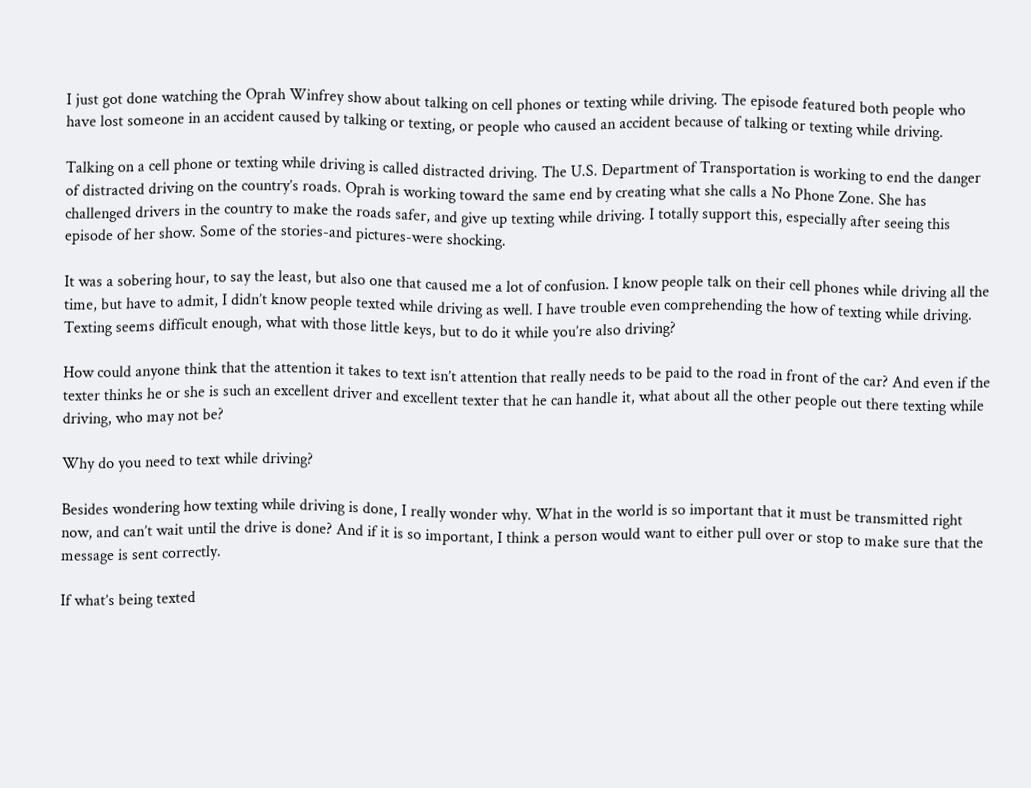I just got done watching the Oprah Winfrey show about talking on cell phones or texting while driving. The episode featured both people who have lost someone in an accident caused by talking or texting, or people who caused an accident because of talking or texting while driving.

Talking on a cell phone or texting while driving is called distracted driving. The U.S. Department of Transportation is working to end the danger of distracted driving on the country’s roads. Oprah is working toward the same end by creating what she calls a No Phone Zone. She has challenged drivers in the country to make the roads safer, and give up texting while driving. I totally support this, especially after seeing this episode of her show. Some of the stories-and pictures-were shocking.

It was a sobering hour, to say the least, but also one that caused me a lot of confusion. I know people talk on their cell phones while driving all the time, but have to admit, I didn’t know people texted while driving as well. I have trouble even comprehending the how of texting while driving. Texting seems difficult enough, what with those little keys, but to do it while you’re also driving?

How could anyone think that the attention it takes to text isn’t attention that really needs to be paid to the road in front of the car? And even if the texter thinks he or she is such an excellent driver and excellent texter that he can handle it, what about all the other people out there texting while driving, who may not be?

Why do you need to text while driving?

Besides wondering how texting while driving is done, I really wonder why. What in the world is so important that it must be transmitted right now, and can’t wait until the drive is done? And if it is so important, I think a person would want to either pull over or stop to make sure that the message is sent correctly.

If what’s being texted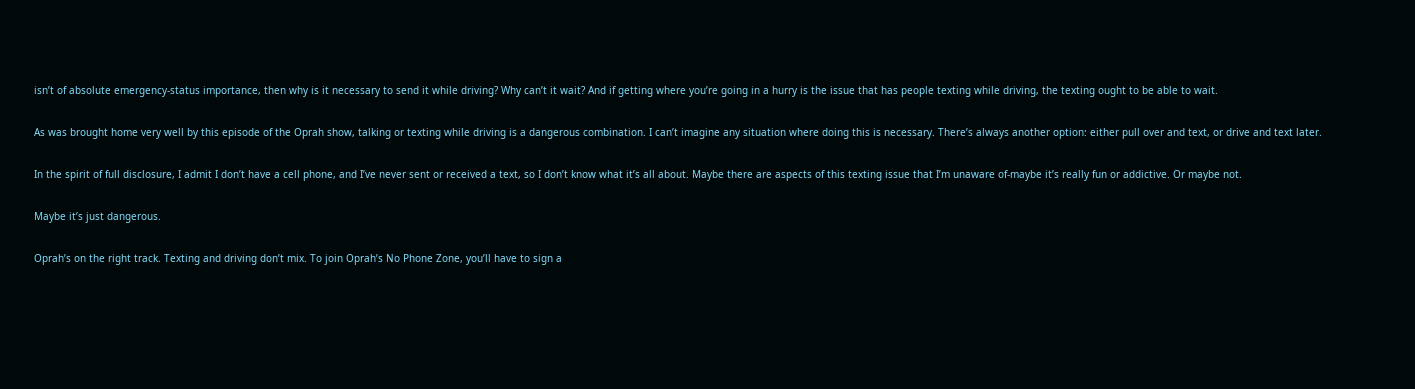isn’t of absolute emergency-status importance, then why is it necessary to send it while driving? Why can’t it wait? And if getting where you’re going in a hurry is the issue that has people texting while driving, the texting ought to be able to wait.

As was brought home very well by this episode of the Oprah show, talking or texting while driving is a dangerous combination. I can’t imagine any situation where doing this is necessary. There’s always another option: either pull over and text, or drive and text later.

In the spirit of full disclosure, I admit I don’t have a cell phone, and I’ve never sent or received a text, so I don’t know what it’s all about. Maybe there are aspects of this texting issue that I’m unaware of-maybe it’s really fun or addictive. Or maybe not.

Maybe it’s just dangerous.

Oprah’s on the right track. Texting and driving don’t mix. To join Oprah’s No Phone Zone, you’ll have to sign a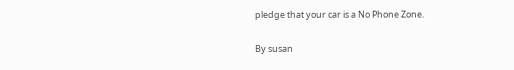pledge that your car is a No Phone Zone.

By susan